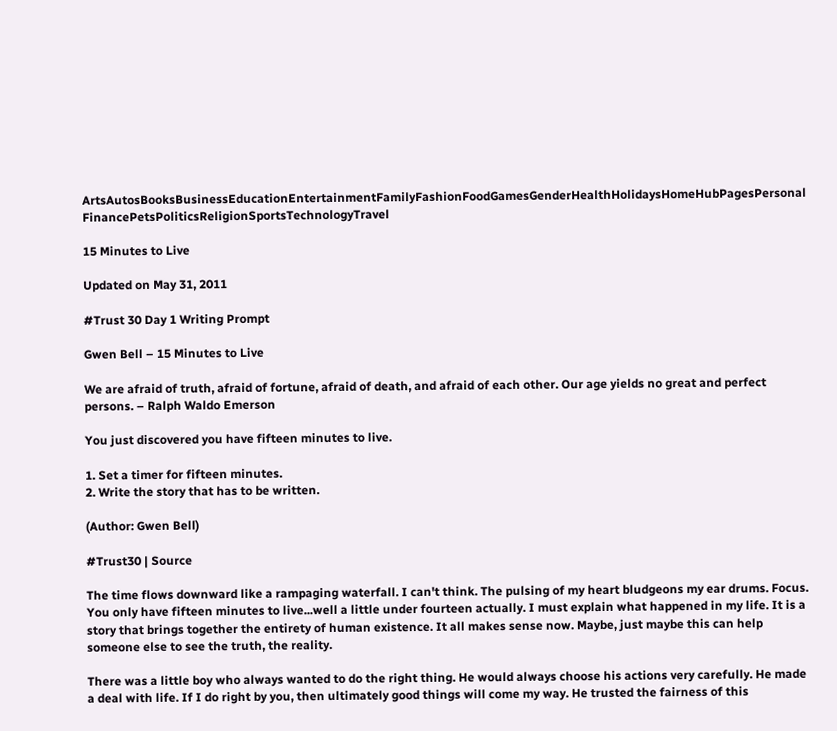ArtsAutosBooksBusinessEducationEntertainmentFamilyFashionFoodGamesGenderHealthHolidaysHomeHubPagesPersonal FinancePetsPoliticsReligionSportsTechnologyTravel

15 Minutes to Live

Updated on May 31, 2011

#Trust 30 Day 1 Writing Prompt

Gwen Bell – 15 Minutes to Live

We are afraid of truth, afraid of fortune, afraid of death, and afraid of each other. Our age yields no great and perfect persons. – Ralph Waldo Emerson

You just discovered you have fifteen minutes to live.

1. Set a timer for fifteen minutes.
2. Write the story that has to be written.

(Author: Gwen Bell)

#Trust30 | Source

The time flows downward like a rampaging waterfall. I can't think. The pulsing of my heart bludgeons my ear drums. Focus. You only have fifteen minutes to live...well a little under fourteen actually. I must explain what happened in my life. It is a story that brings together the entirety of human existence. It all makes sense now. Maybe, just maybe this can help someone else to see the truth, the reality.

There was a little boy who always wanted to do the right thing. He would always choose his actions very carefully. He made a deal with life. If I do right by you, then ultimately good things will come my way. He trusted the fairness of this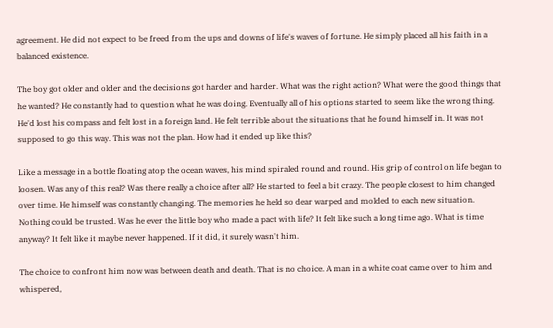agreement. He did not expect to be freed from the ups and downs of life's waves of fortune. He simply placed all his faith in a balanced existence.

The boy got older and older and the decisions got harder and harder. What was the right action? What were the good things that he wanted? He constantly had to question what he was doing. Eventually all of his options started to seem like the wrong thing. He'd lost his compass and felt lost in a foreign land. He felt terrible about the situations that he found himself in. It was not supposed to go this way. This was not the plan. How had it ended up like this?

Like a message in a bottle floating atop the ocean waves, his mind spiraled round and round. His grip of control on life began to loosen. Was any of this real? Was there really a choice after all? He started to feel a bit crazy. The people closest to him changed over time. He himself was constantly changing. The memories he held so dear warped and molded to each new situation. Nothing could be trusted. Was he ever the little boy who made a pact with life? It felt like such a long time ago. What is time anyway? It felt like it maybe never happened. If it did, it surely wasn't him.

The choice to confront him now was between death and death. That is no choice. A man in a white coat came over to him and whispered,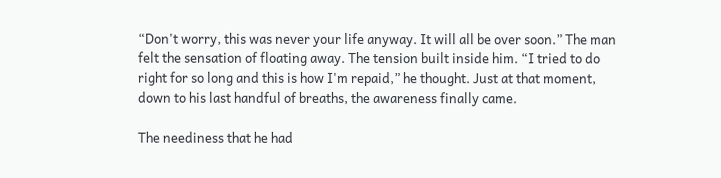“Don't worry, this was never your life anyway. It will all be over soon.” The man felt the sensation of floating away. The tension built inside him. “I tried to do right for so long and this is how I'm repaid,” he thought. Just at that moment, down to his last handful of breaths, the awareness finally came.

The neediness that he had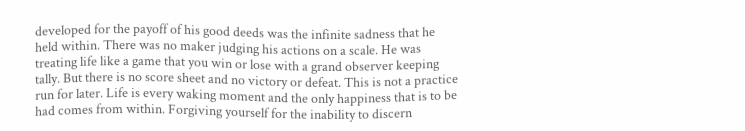developed for the payoff of his good deeds was the infinite sadness that he held within. There was no maker judging his actions on a scale. He was treating life like a game that you win or lose with a grand observer keeping tally. But there is no score sheet and no victory or defeat. This is not a practice run for later. Life is every waking moment and the only happiness that is to be had comes from within. Forgiving yourself for the inability to discern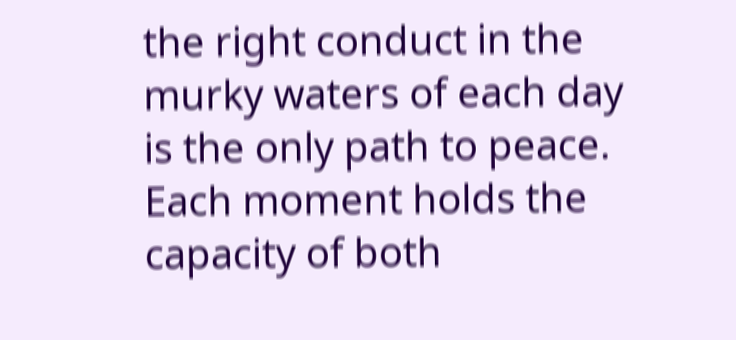the right conduct in the murky waters of each day is the only path to peace. Each moment holds the capacity of both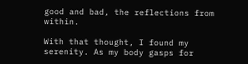good and bad, the reflections from within.

With that thought, I found my serenity. As my body gasps for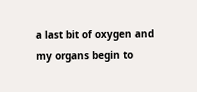a last bit of oxygen and my organs begin to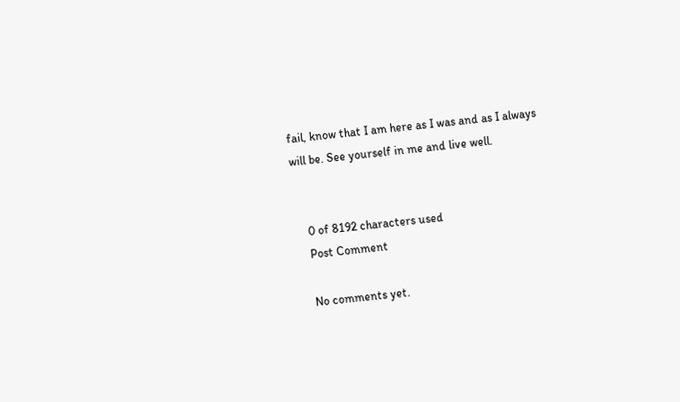fail, know that I am here as I was and as I always will be. See yourself in me and live well.


    0 of 8192 characters used
    Post Comment

    No comments yet.